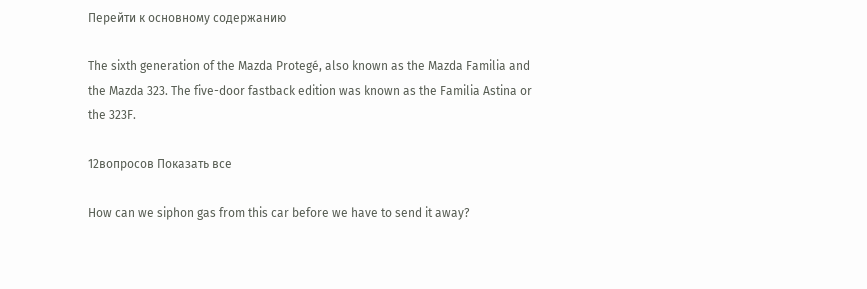Перейти к основному содержанию

The sixth generation of the Mazda Protegé, also known as the Mazda Familia and the Mazda 323. The five-door fastback edition was known as the Familia Astina or the 323F.

12вопросов Показать все

How can we siphon gas from this car before we have to send it away?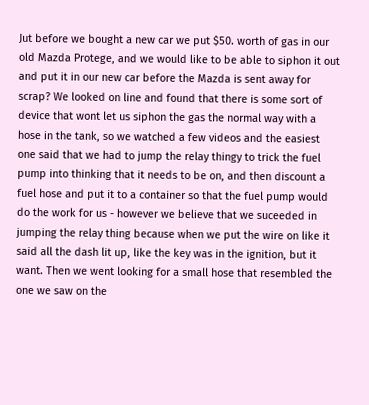Jut before we bought a new car we put $50. worth of gas in our old Mazda Protege, and we would like to be able to siphon it out and put it in our new car before the Mazda is sent away for scrap? We looked on line and found that there is some sort of device that wont let us siphon the gas the normal way with a hose in the tank, so we watched a few videos and the easiest one said that we had to jump the relay thingy to trick the fuel pump into thinking that it needs to be on, and then discount a fuel hose and put it to a container so that the fuel pump would do the work for us - however we believe that we suceeded in jumping the relay thing because when we put the wire on like it said all the dash lit up, like the key was in the ignition, but it want. Then we went looking for a small hose that resembled the one we saw on the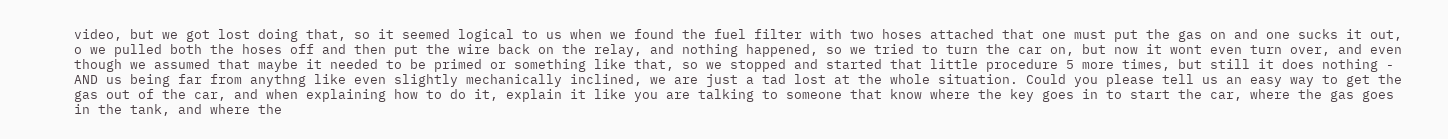video, but we got lost doing that, so it seemed logical to us when we found the fuel filter with two hoses attached that one must put the gas on and one sucks it out, o we pulled both the hoses off and then put the wire back on the relay, and nothing happened, so we tried to turn the car on, but now it wont even turn over, and even though we assumed that maybe it needed to be primed or something like that, so we stopped and started that little procedure 5 more times, but still it does nothing - AND us being far from anythng like even slightly mechanically inclined, we are just a tad lost at the whole situation. Could you please tell us an easy way to get the gas out of the car, and when explaining how to do it, explain it like you are talking to someone that know where the key goes in to start the car, where the gas goes in the tank, and where the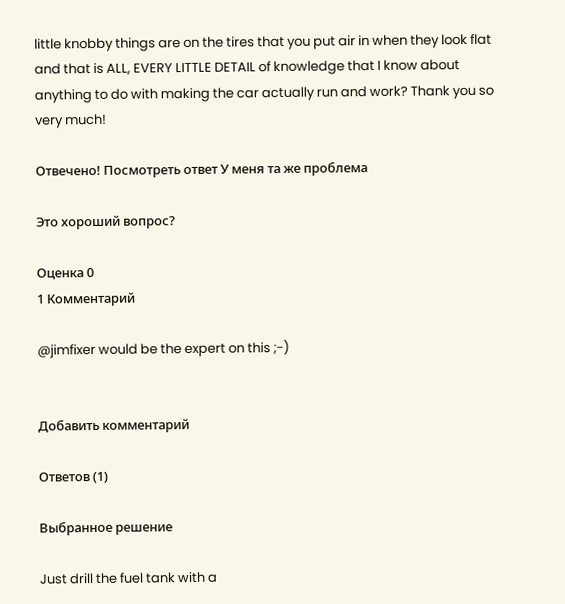little knobby things are on the tires that you put air in when they look flat and that is ALL, EVERY LITTLE DETAIL of knowledge that I know about anything to do with making the car actually run and work? Thank you so very much!

Отвечено! Посмотреть ответ У меня та же проблема

Это хороший вопрос?

Оценка 0
1 Комментарий

@jimfixer would be the expert on this ;-)


Добавить комментарий

Ответов (1)

Выбранное решение

Just drill the fuel tank with a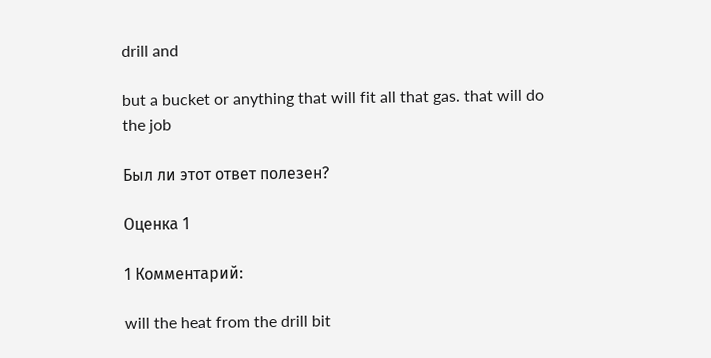drill and

but a bucket or anything that will fit all that gas. that will do the job

Был ли этот ответ полезен?

Оценка 1

1 Комментарий:

will the heat from the drill bit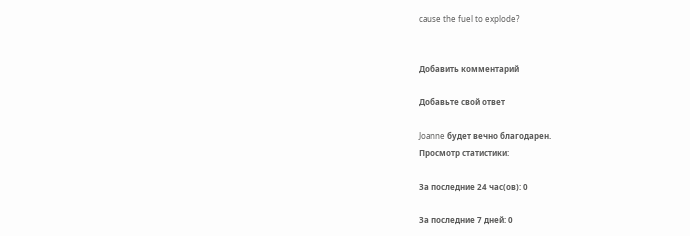cause the fuel to explode?


Добавить комментарий

Добавьте свой ответ

Joanne будет вечно благодарен.
Просмотр статистики:

За последние 24 час(ов): 0

За последние 7 дней: 0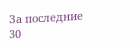За последние 30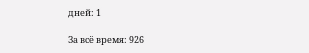дней: 1

За всё время: 926